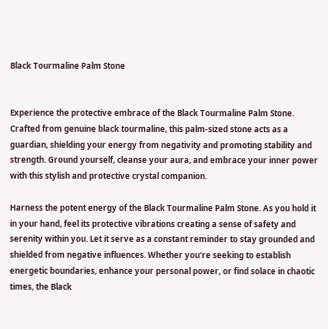Black Tourmaline Palm Stone


Experience the protective embrace of the Black Tourmaline Palm Stone. Crafted from genuine black tourmaline, this palm-sized stone acts as a guardian, shielding your energy from negativity and promoting stability and strength. Ground yourself, cleanse your aura, and embrace your inner power with this stylish and protective crystal companion.

Harness the potent energy of the Black Tourmaline Palm Stone. As you hold it in your hand, feel its protective vibrations creating a sense of safety and serenity within you. Let it serve as a constant reminder to stay grounded and shielded from negative influences. Whether you're seeking to establish energetic boundaries, enhance your personal power, or find solace in chaotic times, the Black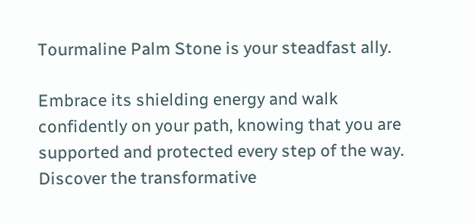Tourmaline Palm Stone is your steadfast ally.

Embrace its shielding energy and walk confidently on your path, knowing that you are supported and protected every step of the way. Discover the transformative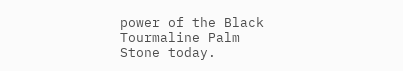power of the Black Tourmaline Palm Stone today.